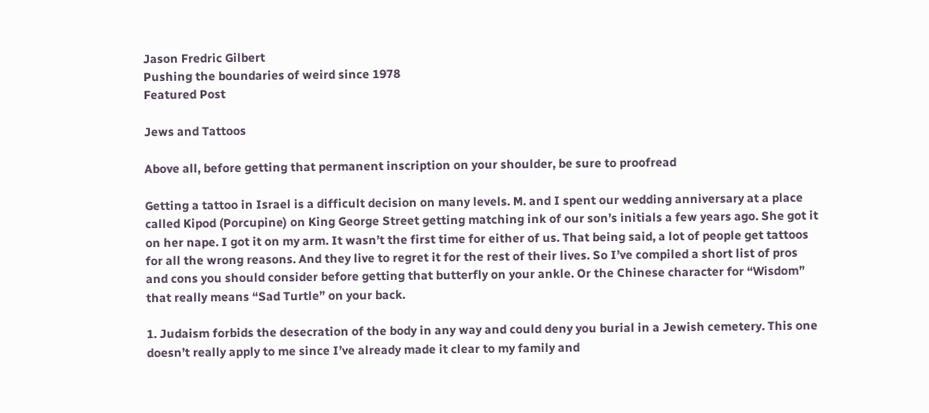Jason Fredric Gilbert
Pushing the boundaries of weird since 1978
Featured Post

Jews and Tattoos

Above all, before getting that permanent inscription on your shoulder, be sure to proofread

Getting a tattoo in Israel is a difficult decision on many levels. M. and I spent our wedding anniversary at a place called Kipod (Porcupine) on King George Street getting matching ink of our son’s initials a few years ago. She got it on her nape. I got it on my arm. It wasn’t the first time for either of us. That being said, a lot of people get tattoos for all the wrong reasons. And they live to regret it for the rest of their lives. So I’ve compiled a short list of pros and cons you should consider before getting that butterfly on your ankle. Or the Chinese character for “Wisdom” that really means “Sad Turtle” on your back.

1. Judaism forbids the desecration of the body in any way and could deny you burial in a Jewish cemetery. This one doesn’t really apply to me since I’ve already made it clear to my family and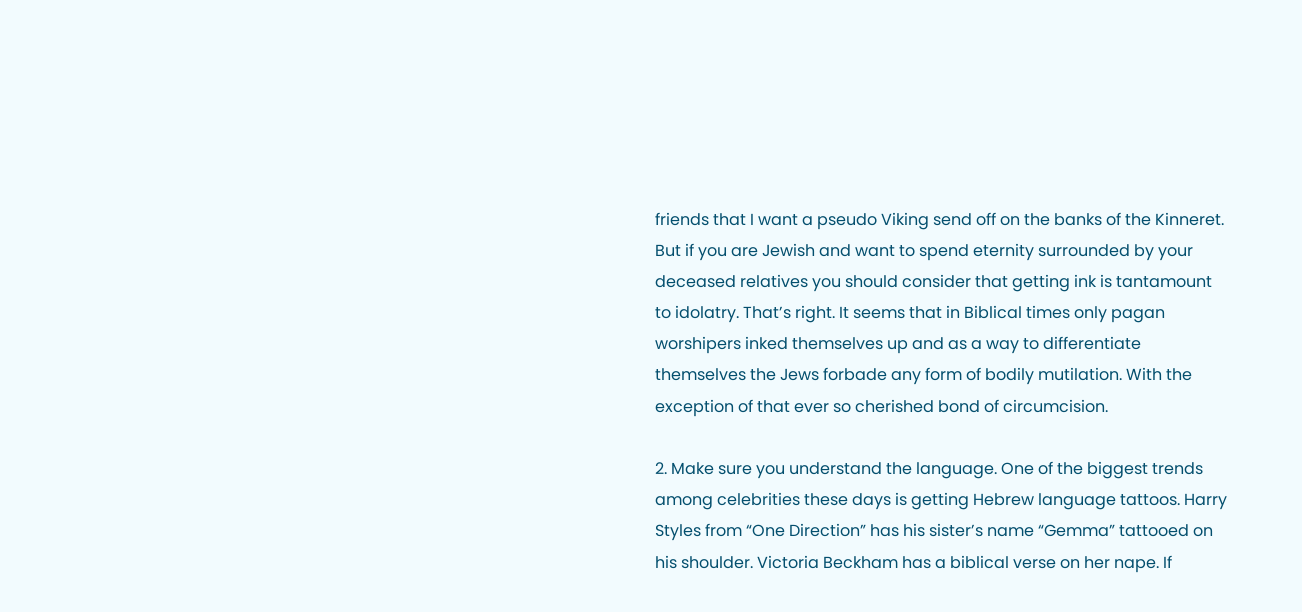friends that I want a pseudo Viking send off on the banks of the Kinneret. But if you are Jewish and want to spend eternity surrounded by your deceased relatives you should consider that getting ink is tantamount to idolatry. That’s right. It seems that in Biblical times only pagan worshipers inked themselves up and as a way to differentiate themselves the Jews forbade any form of bodily mutilation. With the exception of that ever so cherished bond of circumcision.

2. Make sure you understand the language. One of the biggest trends among celebrities these days is getting Hebrew language tattoos. Harry Styles from “One Direction” has his sister’s name “Gemma” tattooed on his shoulder. Victoria Beckham has a biblical verse on her nape. If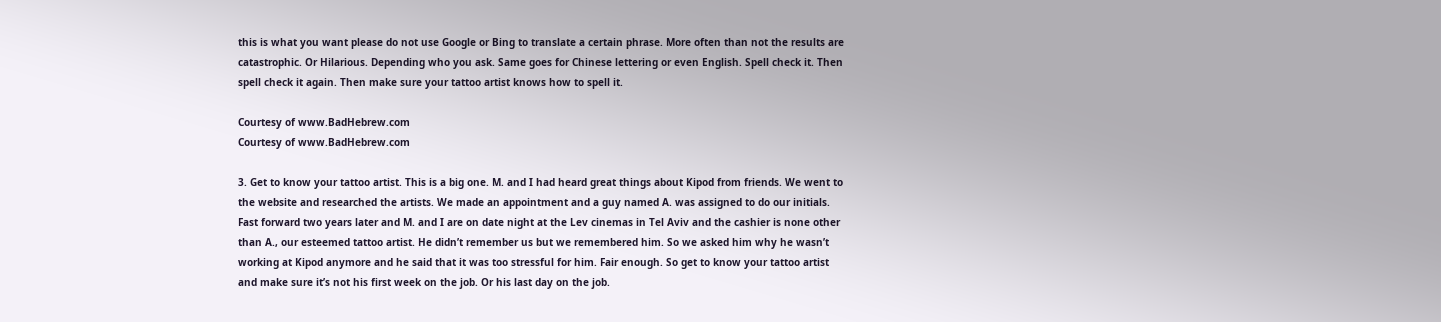this is what you want please do not use Google or Bing to translate a certain phrase. More often than not the results are catastrophic. Or Hilarious. Depending who you ask. Same goes for Chinese lettering or even English. Spell check it. Then spell check it again. Then make sure your tattoo artist knows how to spell it.

Courtesy of www.BadHebrew.com
Courtesy of www.BadHebrew.com

3. Get to know your tattoo artist. This is a big one. M. and I had heard great things about Kipod from friends. We went to the website and researched the artists. We made an appointment and a guy named A. was assigned to do our initials. Fast forward two years later and M. and I are on date night at the Lev cinemas in Tel Aviv and the cashier is none other than A., our esteemed tattoo artist. He didn’t remember us but we remembered him. So we asked him why he wasn’t working at Kipod anymore and he said that it was too stressful for him. Fair enough. So get to know your tattoo artist and make sure it’s not his first week on the job. Or his last day on the job.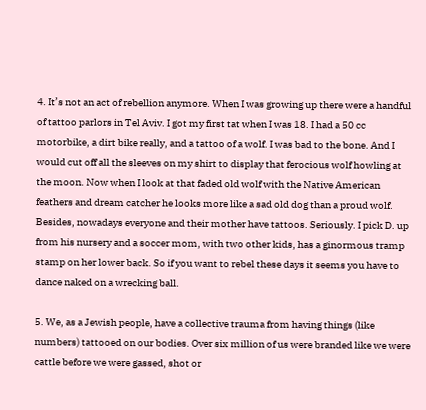4. It’s not an act of rebellion anymore. When I was growing up there were a handful of tattoo parlors in Tel Aviv. I got my first tat when I was 18. I had a 50 cc motorbike, a dirt bike really, and a tattoo of a wolf. I was bad to the bone. And I would cut off all the sleeves on my shirt to display that ferocious wolf howling at the moon. Now when I look at that faded old wolf with the Native American feathers and dream catcher he looks more like a sad old dog than a proud wolf. Besides, nowadays everyone and their mother have tattoos. Seriously. I pick D. up from his nursery and a soccer mom, with two other kids, has a ginormous tramp stamp on her lower back. So if you want to rebel these days it seems you have to dance naked on a wrecking ball.

5. We, as a Jewish people, have a collective trauma from having things (like numbers) tattooed on our bodies. Over six million of us were branded like we were cattle before we were gassed, shot or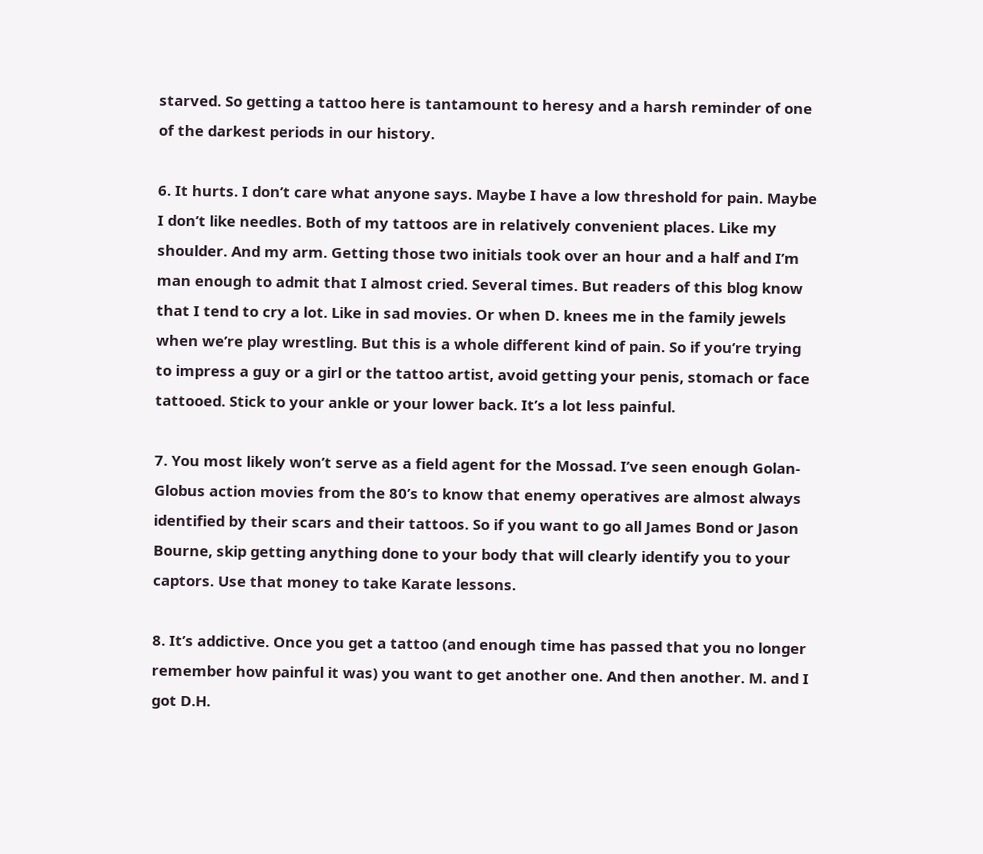starved. So getting a tattoo here is tantamount to heresy and a harsh reminder of one of the darkest periods in our history.

6. It hurts. I don’t care what anyone says. Maybe I have a low threshold for pain. Maybe I don’t like needles. Both of my tattoos are in relatively convenient places. Like my shoulder. And my arm. Getting those two initials took over an hour and a half and I’m man enough to admit that I almost cried. Several times. But readers of this blog know that I tend to cry a lot. Like in sad movies. Or when D. knees me in the family jewels when we’re play wrestling. But this is a whole different kind of pain. So if you’re trying to impress a guy or a girl or the tattoo artist, avoid getting your penis, stomach or face tattooed. Stick to your ankle or your lower back. It’s a lot less painful.

7. You most likely won’t serve as a field agent for the Mossad. I’ve seen enough Golan-Globus action movies from the 80’s to know that enemy operatives are almost always identified by their scars and their tattoos. So if you want to go all James Bond or Jason Bourne, skip getting anything done to your body that will clearly identify you to your captors. Use that money to take Karate lessons.

8. It’s addictive. Once you get a tattoo (and enough time has passed that you no longer remember how painful it was) you want to get another one. And then another. M. and I got D.H.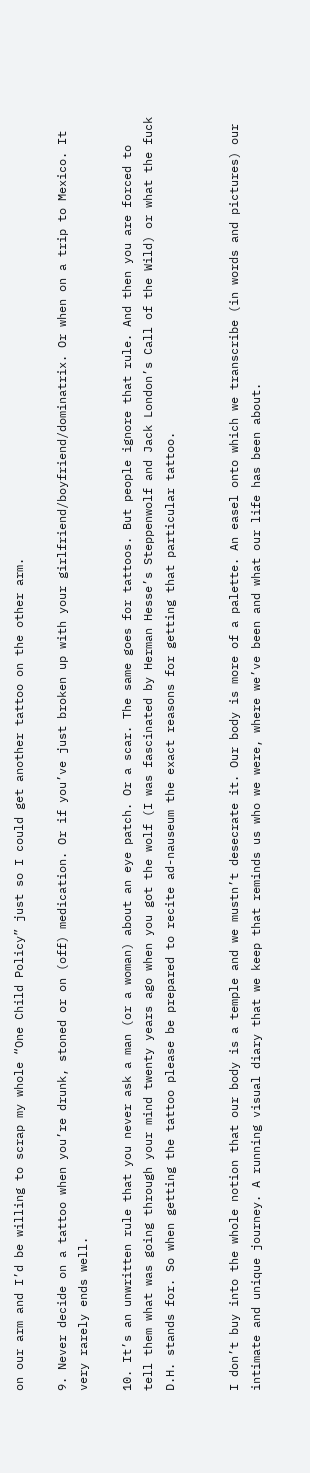on our arm and I’d be willing to scrap my whole “One Child Policy” just so I could get another tattoo on the other arm.

9. Never decide on a tattoo when you’re drunk, stoned or on (off) medication. Or if you’ve just broken up with your girlfriend/boyfriend/dominatrix. Or when on a trip to Mexico. It very rarely ends well.

10. It’s an unwritten rule that you never ask a man (or a woman) about an eye patch. Or a scar. The same goes for tattoos. But people ignore that rule. And then you are forced to tell them what was going through your mind twenty years ago when you got the wolf (I was fascinated by Herman Hesse’s Steppenwolf and Jack London’s Call of the Wild) or what the fuck D.H. stands for. So when getting the tattoo please be prepared to recite ad-nauseum the exact reasons for getting that particular tattoo.


I don’t buy into the whole notion that our body is a temple and we mustn’t desecrate it. Our body is more of a palette. An easel onto which we transcribe (in words and pictures) our intimate and unique journey. A running visual diary that we keep that reminds us who we were, where we’ve been and what our life has been about.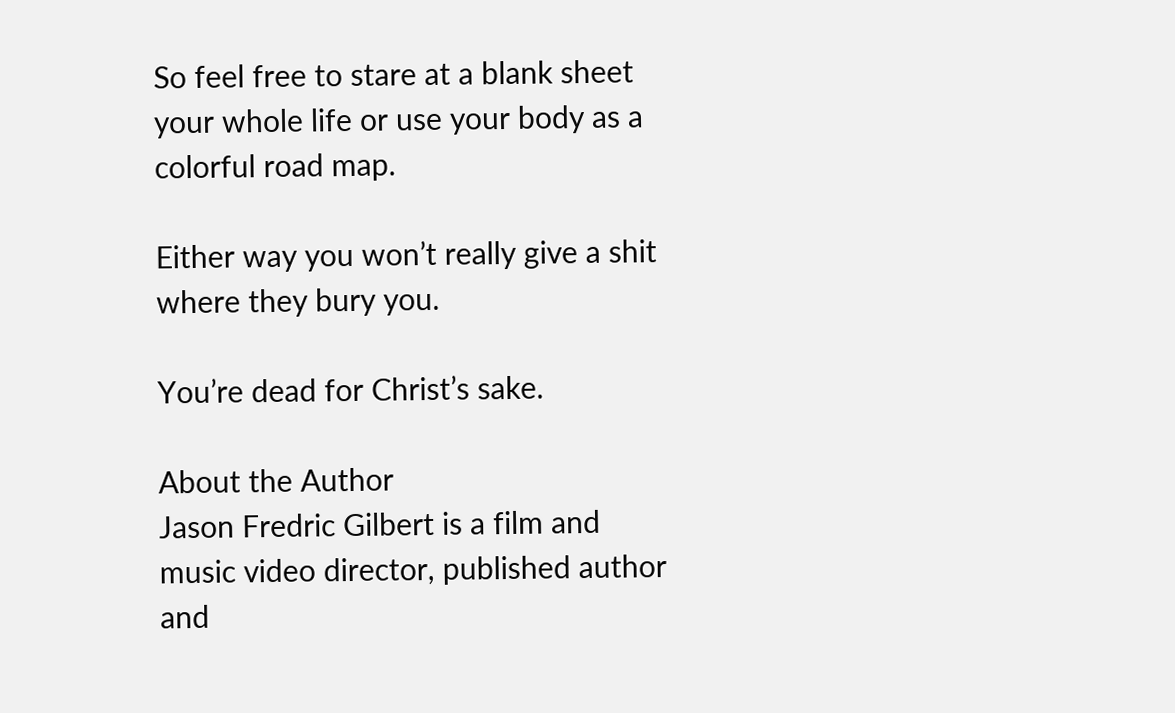So feel free to stare at a blank sheet your whole life or use your body as a colorful road map.

Either way you won’t really give a shit where they bury you.

You’re dead for Christ’s sake.

About the Author
Jason Fredric Gilbert is a film and music video director, published author and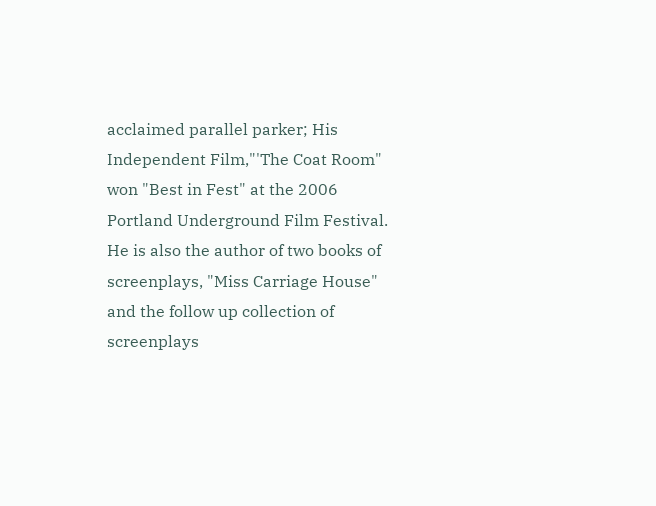acclaimed parallel parker; His Independent Film,"'The Coat Room" won "Best in Fest" at the 2006 Portland Underground Film Festival. He is also the author of two books of screenplays, "Miss Carriage House" and the follow up collection of screenplays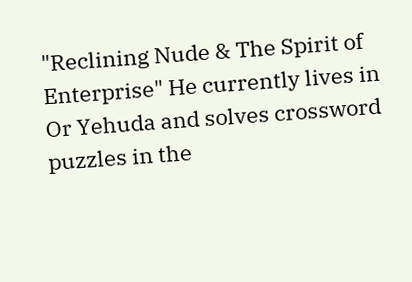"Reclining Nude & The Spirit of Enterprise" He currently lives in Or Yehuda and solves crossword puzzles in the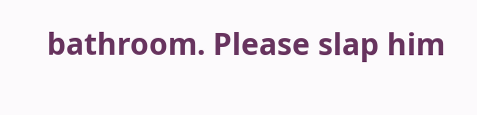bathroom. Please slap him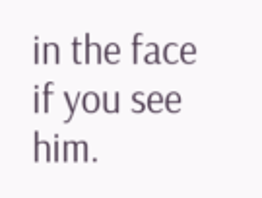in the face if you see him.